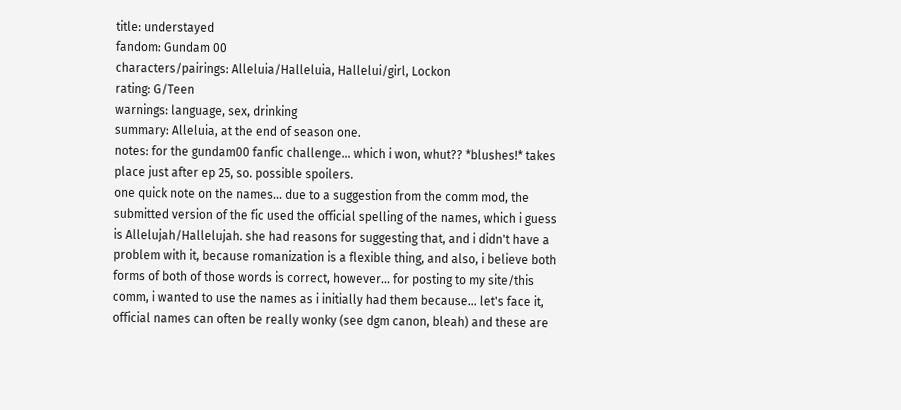title: understayed
fandom: Gundam 00
characters/pairings: Alleluia/Halleluia, Hallelui/girl, Lockon
rating: G/Teen
warnings: language, sex, drinking
summary: Alleluia, at the end of season one.
notes: for the gundam00 fanfic challenge... which i won, whut?? *blushes!* takes place just after ep 25, so. possible spoilers.
one quick note on the names... due to a suggestion from the comm mod, the submitted version of the fic used the official spelling of the names, which i guess is Allelujah/Hallelujah. she had reasons for suggesting that, and i didn't have a problem with it, because romanization is a flexible thing, and also, i believe both forms of both of those words is correct, however... for posting to my site/this comm, i wanted to use the names as i initially had them because... let's face it, official names can often be really wonky (see dgm canon, bleah) and these are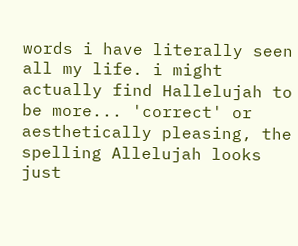words i have literally seen all my life. i might actually find Hallelujah to be more... 'correct' or aesthetically pleasing, the spelling Allelujah looks just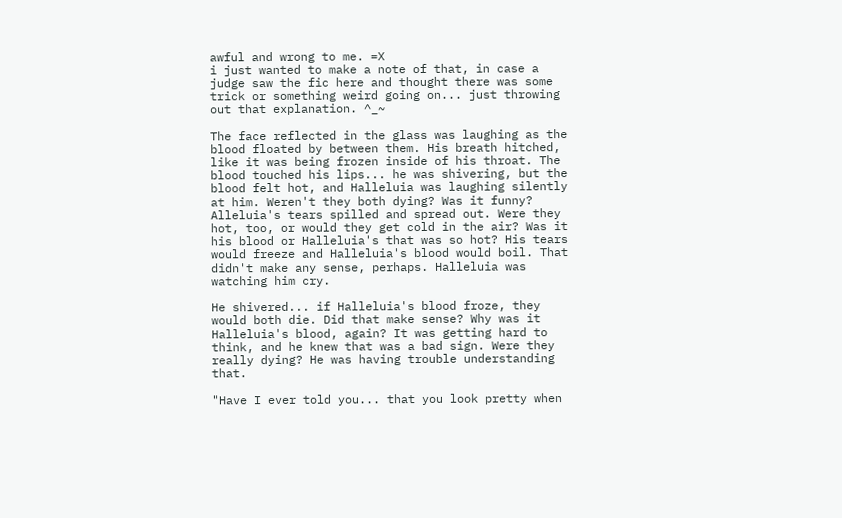awful and wrong to me. =X
i just wanted to make a note of that, in case a judge saw the fic here and thought there was some trick or something weird going on... just throwing out that explanation. ^_~

The face reflected in the glass was laughing as the blood floated by between them. His breath hitched, like it was being frozen inside of his throat. The blood touched his lips... he was shivering, but the blood felt hot, and Halleluia was laughing silently at him. Weren't they both dying? Was it funny? Alleluia's tears spilled and spread out. Were they hot, too, or would they get cold in the air? Was it his blood or Halleluia's that was so hot? His tears would freeze and Halleluia's blood would boil. That didn't make any sense, perhaps. Halleluia was watching him cry.

He shivered... if Halleluia's blood froze, they would both die. Did that make sense? Why was it Halleluia's blood, again? It was getting hard to think, and he knew that was a bad sign. Were they really dying? He was having trouble understanding that.

"Have I ever told you... that you look pretty when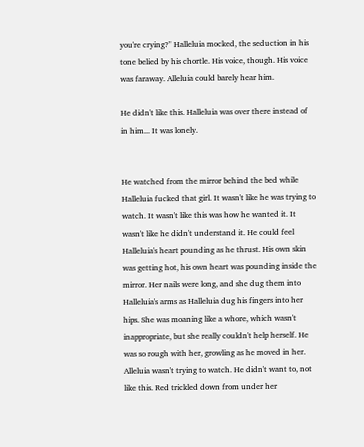you're crying?" Halleluia mocked, the seduction in his tone belied by his chortle. His voice, though. His voice was faraway. Alleluia could barely hear him.

He didn't like this. Halleluia was over there instead of in him... It was lonely.


He watched from the mirror behind the bed while Halleluia fucked that girl. It wasn't like he was trying to watch. It wasn't like this was how he wanted it. It wasn't like he didn't understand it. He could feel Halleluia's heart pounding as he thrust. His own skin was getting hot, his own heart was pounding inside the mirror. Her nails were long, and she dug them into Halleluia's arms as Halleluia dug his fingers into her hips. She was moaning like a whore, which wasn't inappropriate, but she really couldn't help herself. He was so rough with her, growling as he moved in her. Alleluia wasn't trying to watch. He didn't want to, not like this. Red trickled down from under her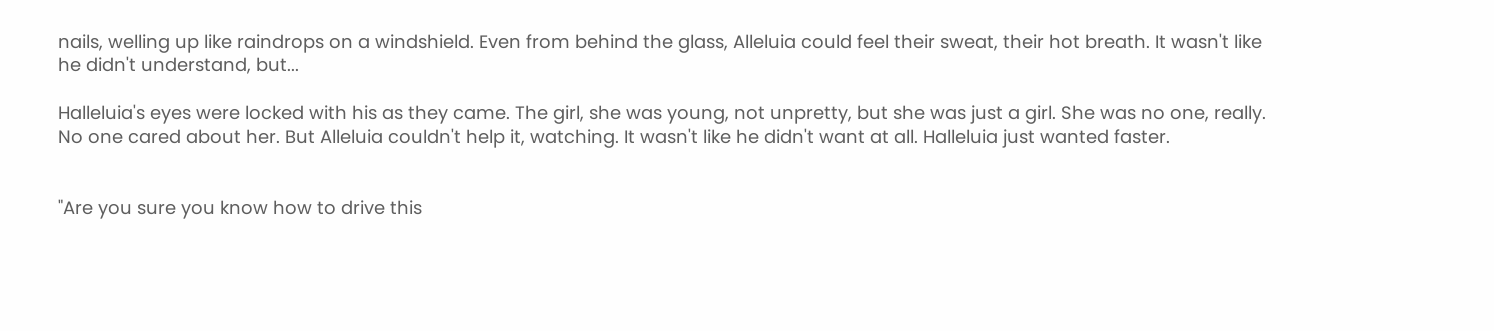nails, welling up like raindrops on a windshield. Even from behind the glass, Alleluia could feel their sweat, their hot breath. It wasn't like he didn't understand, but...

Halleluia's eyes were locked with his as they came. The girl, she was young, not unpretty, but she was just a girl. She was no one, really. No one cared about her. But Alleluia couldn't help it, watching. It wasn't like he didn't want at all. Halleluia just wanted faster.


"Are you sure you know how to drive this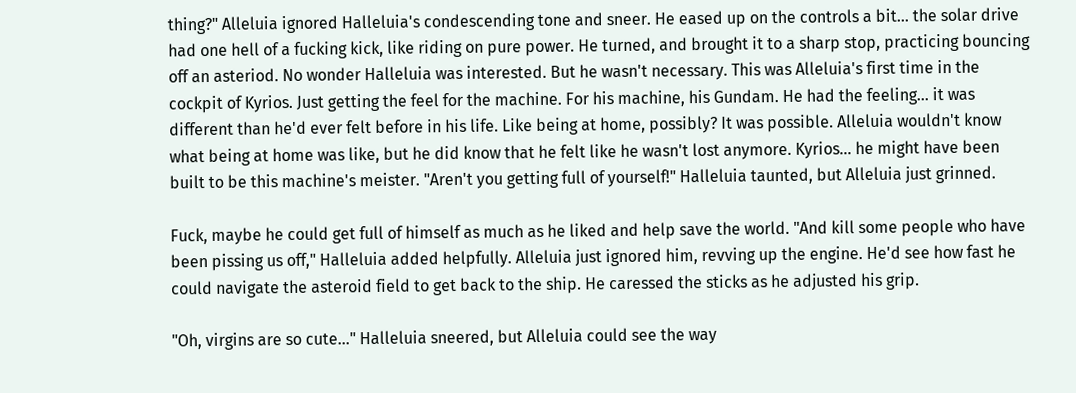thing?" Alleluia ignored Halleluia's condescending tone and sneer. He eased up on the controls a bit... the solar drive had one hell of a fucking kick, like riding on pure power. He turned, and brought it to a sharp stop, practicing bouncing off an asteriod. No wonder Halleluia was interested. But he wasn't necessary. This was Alleluia's first time in the cockpit of Kyrios. Just getting the feel for the machine. For his machine, his Gundam. He had the feeling... it was different than he'd ever felt before in his life. Like being at home, possibly? It was possible. Alleluia wouldn't know what being at home was like, but he did know that he felt like he wasn't lost anymore. Kyrios... he might have been built to be this machine's meister. "Aren't you getting full of yourself!" Halleluia taunted, but Alleluia just grinned.

Fuck, maybe he could get full of himself as much as he liked and help save the world. "And kill some people who have been pissing us off," Halleluia added helpfully. Alleluia just ignored him, revving up the engine. He'd see how fast he could navigate the asteroid field to get back to the ship. He caressed the sticks as he adjusted his grip.

"Oh, virgins are so cute..." Halleluia sneered, but Alleluia could see the way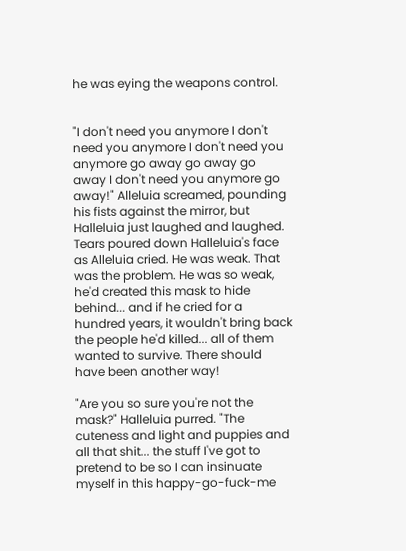he was eying the weapons control.


"I don't need you anymore I don't need you anymore I don't need you anymore go away go away go away I don't need you anymore go away!" Alleluia screamed, pounding his fists against the mirror, but Halleluia just laughed and laughed. Tears poured down Halleluia's face as Alleluia cried. He was weak. That was the problem. He was so weak, he'd created this mask to hide behind... and if he cried for a hundred years, it wouldn't bring back the people he'd killed... all of them wanted to survive. There should have been another way!

"Are you so sure you're not the mask?" Halleluia purred. "The cuteness and light and puppies and all that shit... the stuff I've got to pretend to be so I can insinuate myself in this happy-go-fuck-me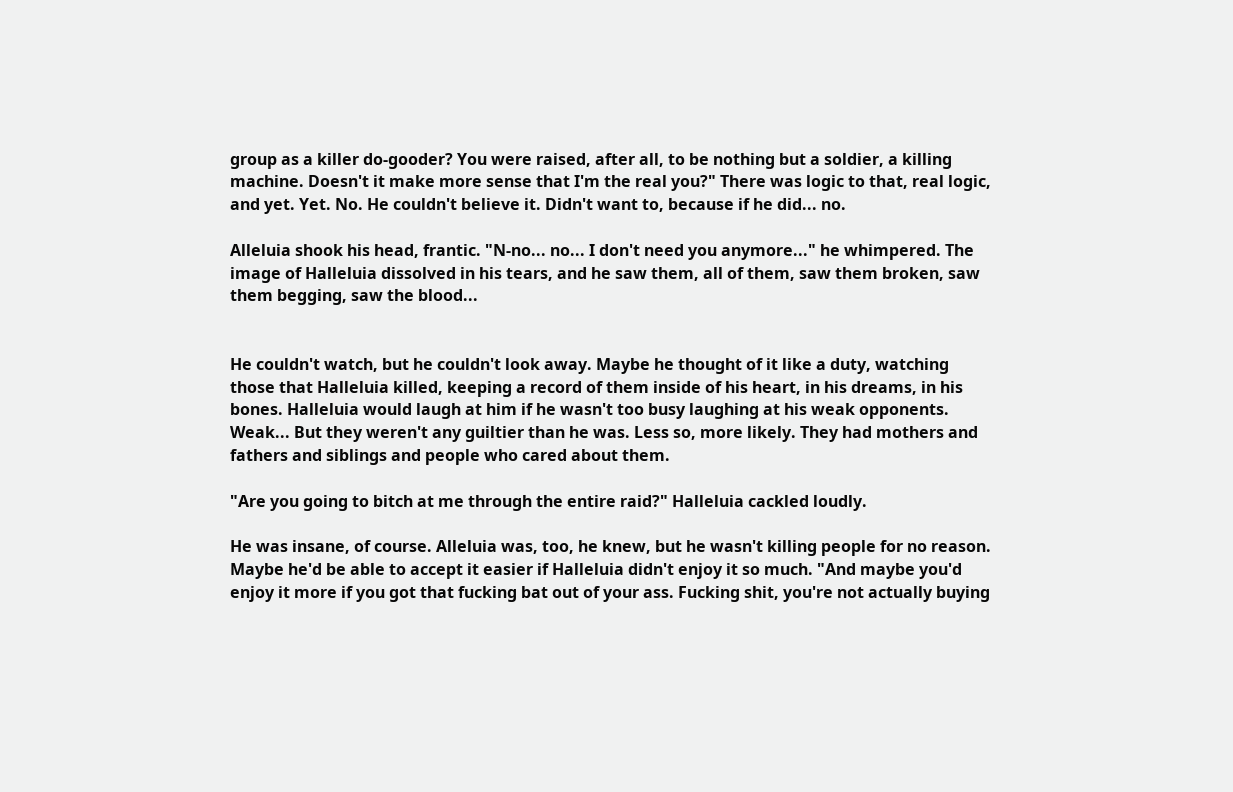group as a killer do-gooder? You were raised, after all, to be nothing but a soldier, a killing machine. Doesn't it make more sense that I'm the real you?" There was logic to that, real logic, and yet. Yet. No. He couldn't believe it. Didn't want to, because if he did... no.

Alleluia shook his head, frantic. "N-no... no... I don't need you anymore..." he whimpered. The image of Halleluia dissolved in his tears, and he saw them, all of them, saw them broken, saw them begging, saw the blood...


He couldn't watch, but he couldn't look away. Maybe he thought of it like a duty, watching those that Halleluia killed, keeping a record of them inside of his heart, in his dreams, in his bones. Halleluia would laugh at him if he wasn't too busy laughing at his weak opponents. Weak... But they weren't any guiltier than he was. Less so, more likely. They had mothers and fathers and siblings and people who cared about them.

"Are you going to bitch at me through the entire raid?" Halleluia cackled loudly.

He was insane, of course. Alleluia was, too, he knew, but he wasn't killing people for no reason. Maybe he'd be able to accept it easier if Halleluia didn't enjoy it so much. "And maybe you'd enjoy it more if you got that fucking bat out of your ass. Fucking shit, you're not actually buying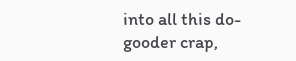into all this do-gooder crap,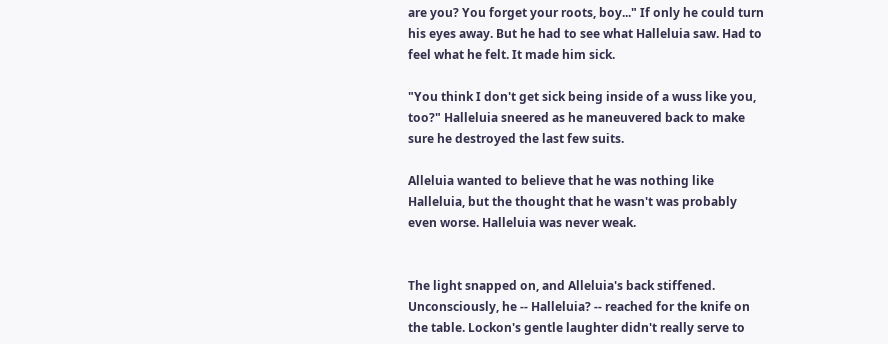are you? You forget your roots, boy..." If only he could turn his eyes away. But he had to see what Halleluia saw. Had to feel what he felt. It made him sick.

"You think I don't get sick being inside of a wuss like you, too?" Halleluia sneered as he maneuvered back to make sure he destroyed the last few suits.

Alleluia wanted to believe that he was nothing like Halleluia, but the thought that he wasn't was probably even worse. Halleluia was never weak.


The light snapped on, and Alleluia's back stiffened. Unconsciously, he -- Halleluia? -- reached for the knife on the table. Lockon's gentle laughter didn't really serve to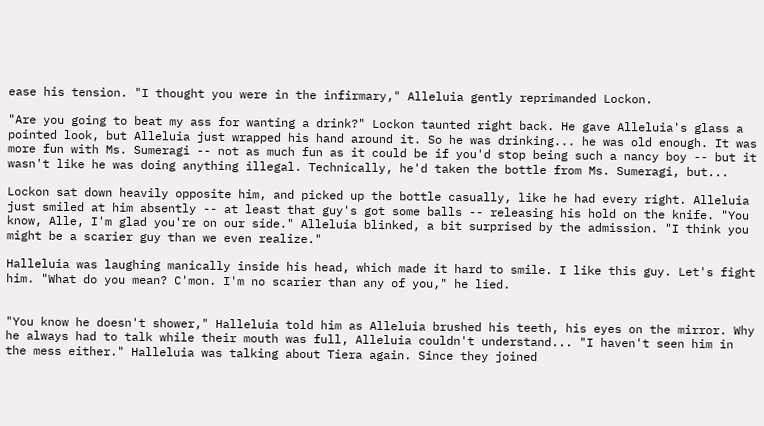ease his tension. "I thought you were in the infirmary," Alleluia gently reprimanded Lockon.

"Are you going to beat my ass for wanting a drink?" Lockon taunted right back. He gave Alleluia's glass a pointed look, but Alleluia just wrapped his hand around it. So he was drinking... he was old enough. It was more fun with Ms. Sumeragi -- not as much fun as it could be if you'd stop being such a nancy boy -- but it wasn't like he was doing anything illegal. Technically, he'd taken the bottle from Ms. Sumeragi, but...

Lockon sat down heavily opposite him, and picked up the bottle casually, like he had every right. Alleluia just smiled at him absently -- at least that guy's got some balls -- releasing his hold on the knife. "You know, Alle, I'm glad you're on our side." Alleluia blinked, a bit surprised by the admission. "I think you might be a scarier guy than we even realize."

Halleluia was laughing manically inside his head, which made it hard to smile. I like this guy. Let's fight him. "What do you mean? C'mon. I'm no scarier than any of you," he lied.


"You know he doesn't shower," Halleluia told him as Alleluia brushed his teeth, his eyes on the mirror. Why he always had to talk while their mouth was full, Alleluia couldn't understand... "I haven't seen him in the mess either." Halleluia was talking about Tiera again. Since they joined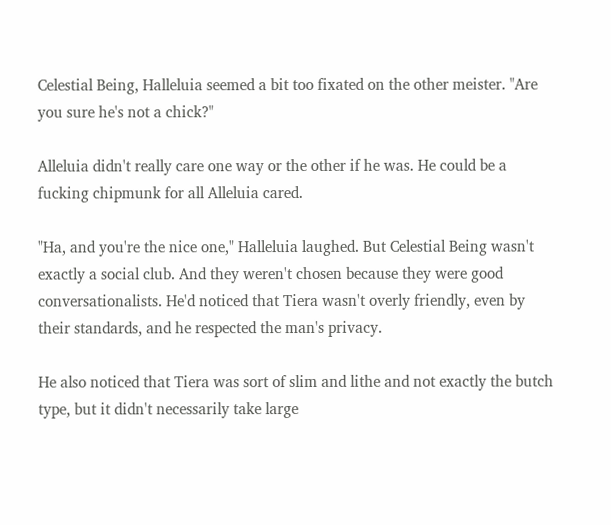Celestial Being, Halleluia seemed a bit too fixated on the other meister. "Are you sure he's not a chick?"

Alleluia didn't really care one way or the other if he was. He could be a fucking chipmunk for all Alleluia cared.

"Ha, and you're the nice one," Halleluia laughed. But Celestial Being wasn't exactly a social club. And they weren't chosen because they were good conversationalists. He'd noticed that Tiera wasn't overly friendly, even by their standards, and he respected the man's privacy.

He also noticed that Tiera was sort of slim and lithe and not exactly the butch type, but it didn't necessarily take large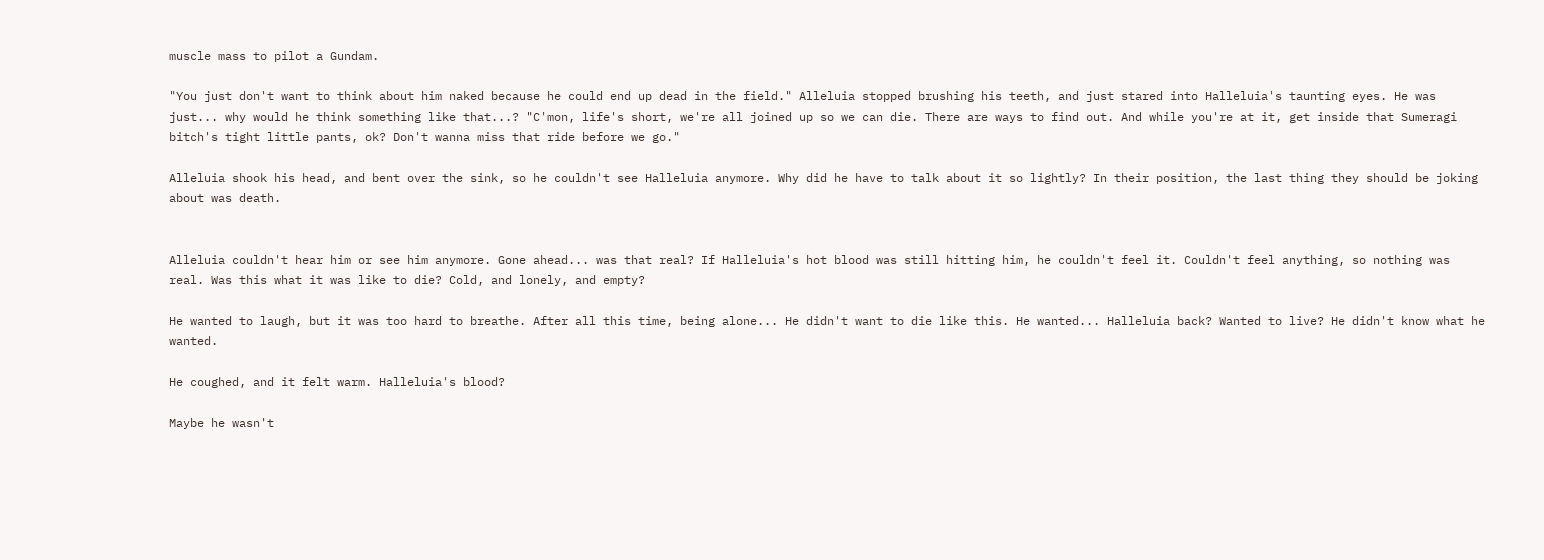muscle mass to pilot a Gundam.

"You just don't want to think about him naked because he could end up dead in the field." Alleluia stopped brushing his teeth, and just stared into Halleluia's taunting eyes. He was just... why would he think something like that...? "C'mon, life's short, we're all joined up so we can die. There are ways to find out. And while you're at it, get inside that Sumeragi bitch's tight little pants, ok? Don't wanna miss that ride before we go."

Alleluia shook his head, and bent over the sink, so he couldn't see Halleluia anymore. Why did he have to talk about it so lightly? In their position, the last thing they should be joking about was death.


Alleluia couldn't hear him or see him anymore. Gone ahead... was that real? If Halleluia's hot blood was still hitting him, he couldn't feel it. Couldn't feel anything, so nothing was real. Was this what it was like to die? Cold, and lonely, and empty?

He wanted to laugh, but it was too hard to breathe. After all this time, being alone... He didn't want to die like this. He wanted... Halleluia back? Wanted to live? He didn't know what he wanted.

He coughed, and it felt warm. Halleluia's blood?

Maybe he wasn't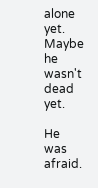alone yet. Maybe he wasn't dead yet.

He was afraid.